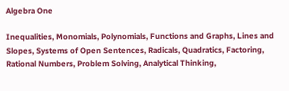Algebra One

Inequalities, Monomials, Polynomials, Functions and Graphs, Lines and Slopes, Systems of Open Sentences, Radicals, Quadratics, Factoring, Rational Numbers, Problem Solving, Analytical Thinking,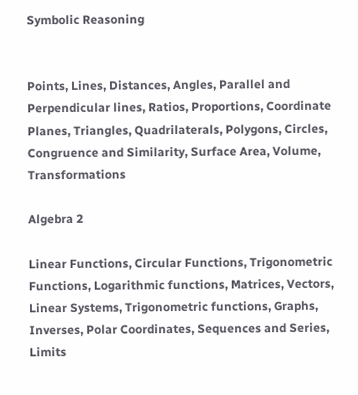Symbolic Reasoning


Points, Lines, Distances, Angles, Parallel and Perpendicular lines, Ratios, Proportions, Coordinate Planes, Triangles, Quadrilaterals, Polygons, Circles, Congruence and Similarity, Surface Area, Volume, Transformations

Algebra 2

Linear Functions, Circular Functions, Trigonometric Functions, Logarithmic functions, Matrices, Vectors, Linear Systems, Trigonometric functions, Graphs, Inverses, Polar Coordinates, Sequences and Series, Limits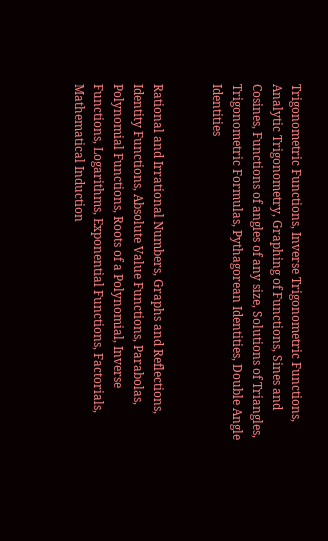Trigonometric Functions, Inverse Trigonometric Functions, Analytic Trigonometry, Graphing of Functions, Sines and Cosines, Functions of angles of any size, Solutions of Triangles, Trigonometric Formulas, Pythagorean Identities, Double Angle Identities


Rational and Irrational Numbers, Graphs and Reflections, Identity Functions, Absolute Value Functions, Parabolas, Polynomial Functions, Roots of a Polynomial, Inverse Functions, Logarithms, Exponential Functions, Factorials, Mathematical Induction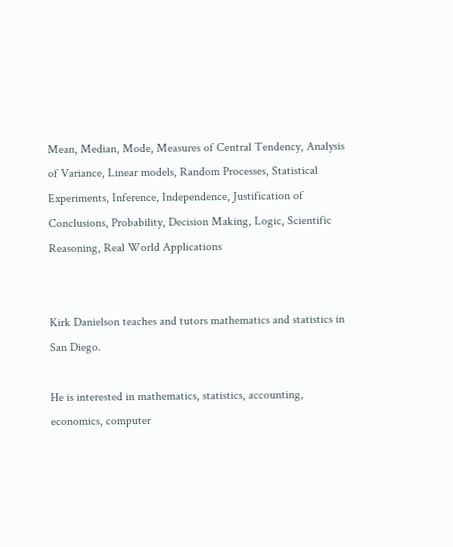Mean, Median, Mode, Measures of Central Tendency, Analysis of Variance, Linear models, Random Processes, Statistical Experiments, Inference, Independence, Justification of Conclusions, Probability, Decision Making, Logic, Scientific Reasoning, Real World Applications


Kirk Danielson teaches and tutors mathematics and statistics in San Diego.

He is interested in mathematics, statistics, accounting, economics, computer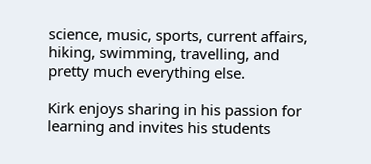science, music, sports, current affairs, hiking, swimming, travelling, and pretty much everything else.

Kirk enjoys sharing in his passion for learning and invites his students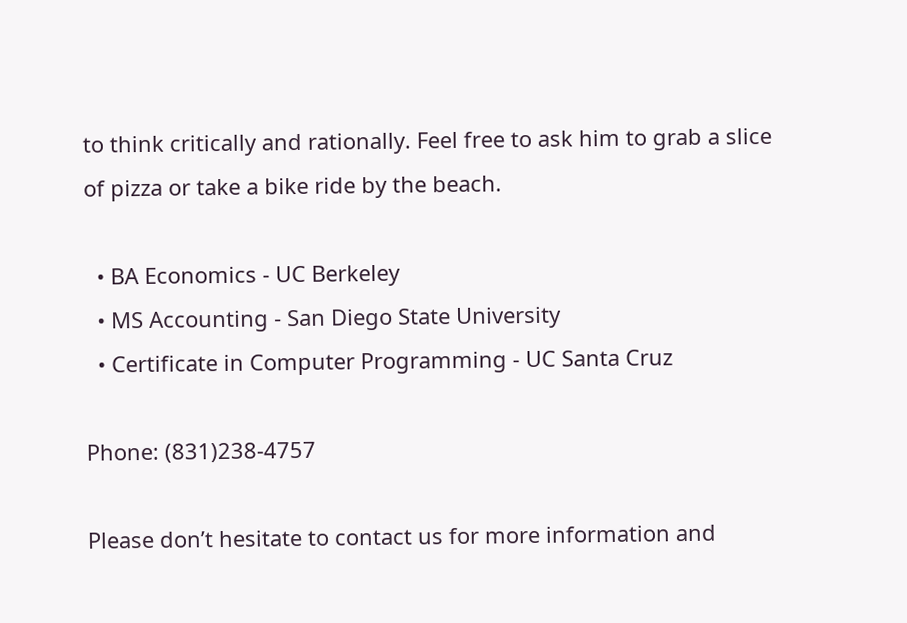to think critically and rationally. Feel free to ask him to grab a slice of pizza or take a bike ride by the beach.

  • BA Economics - UC Berkeley
  • MS Accounting - San Diego State University
  • Certificate in Computer Programming - UC Santa Cruz

Phone: (831)238-4757

Please don’t hesitate to contact us for more information and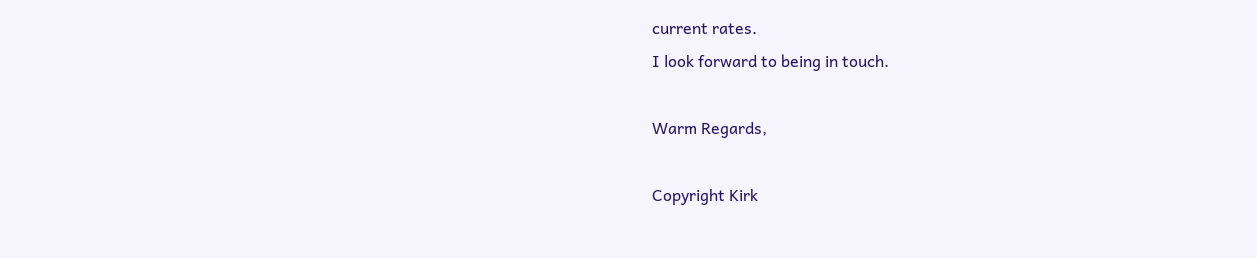current rates.
I look forward to being in touch.

Warm Regards,

Copyright Kirk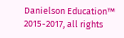Danielson Education™ 2015-2017, all rights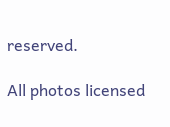reserved.

All photos licensed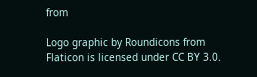from

Logo graphic by Roundicons from Flaticon is licensed under CC BY 3.0.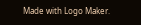Made with Logo Maker.